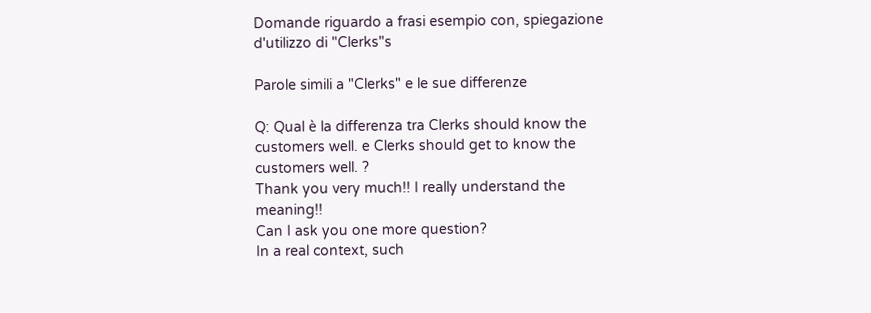Domande riguardo a frasi esempio con, spiegazione d'utilizzo di "Clerks"s

Parole simili a "Clerks" e le sue differenze

Q: Qual è la differenza tra Clerks should know the customers well. e Clerks should get to know the customers well. ?
Thank you very much!! I really understand the meaning!!
Can I ask you one more question?
In a real context, such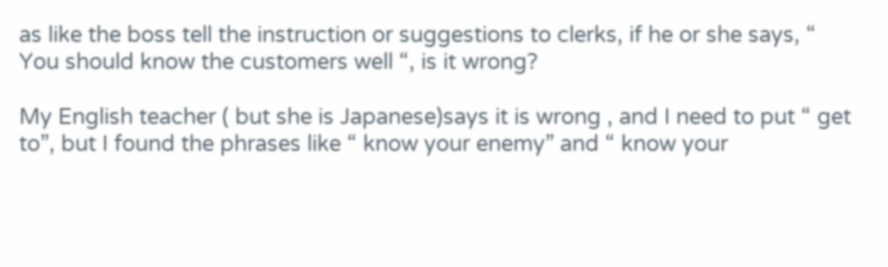as like the boss tell the instruction or suggestions to clerks, if he or she says, “ You should know the customers well “, is it wrong?

My English teacher ( but she is Japanese)says it is wrong , and I need to put “ get to”, but I found the phrases like “ know your enemy” and “ know your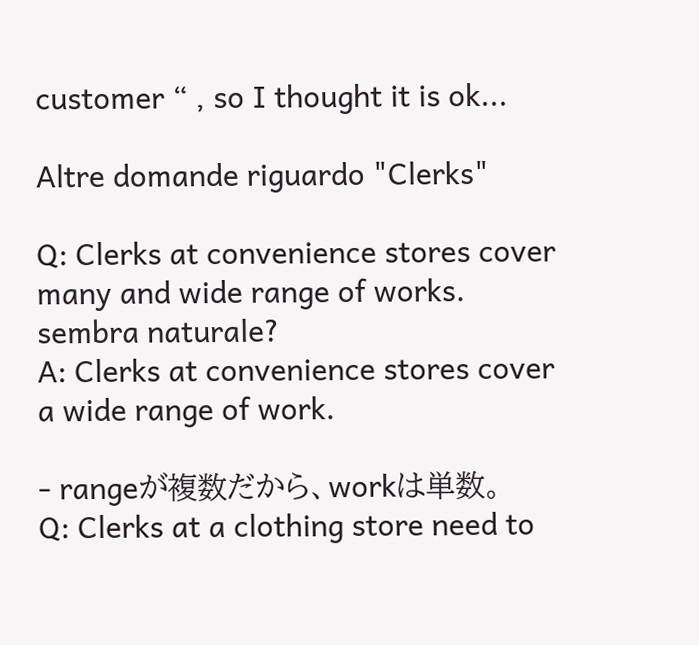customer “ , so I thought it is ok...

Altre domande riguardo "Clerks"

Q: Clerks at convenience stores cover many and wide range of works. sembra naturale?
A: Clerks at convenience stores cover a wide range of work.

- rangeが複数だから、workは単数。
Q: Clerks at a clothing store need to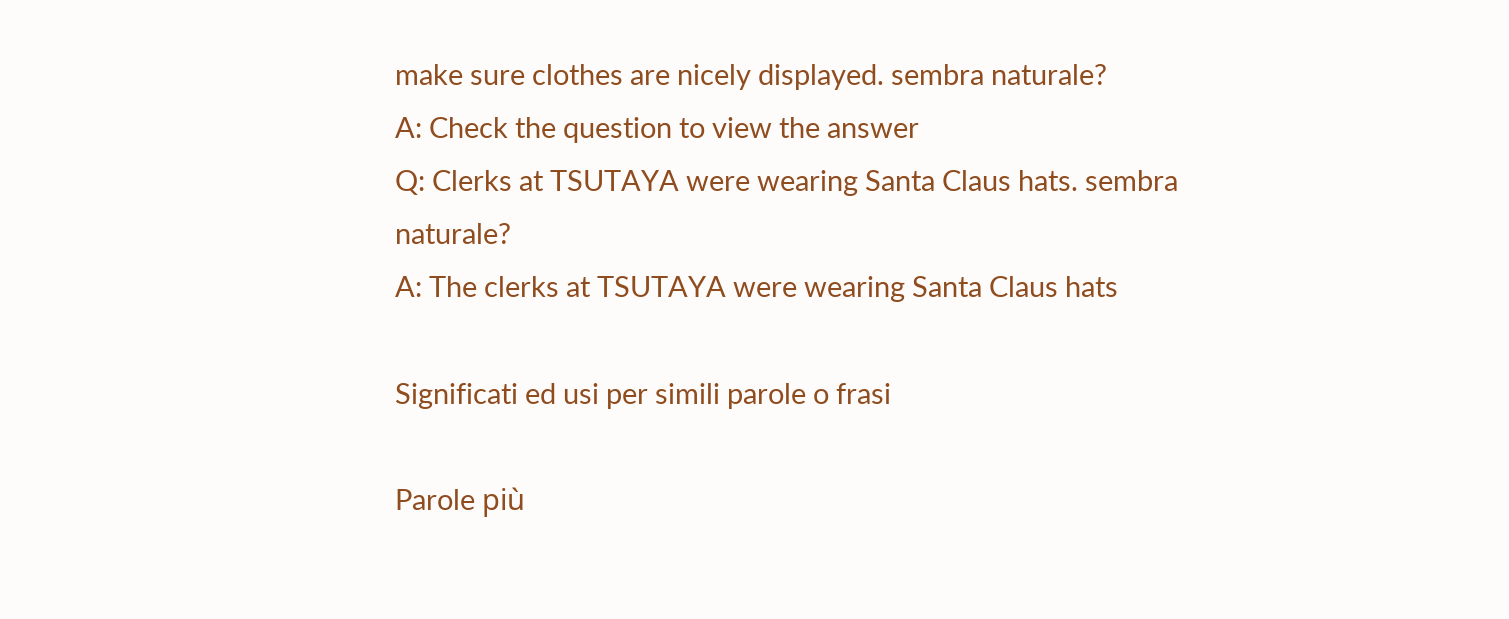make sure clothes are nicely displayed. sembra naturale?
A: Check the question to view the answer
Q: Clerks at TSUTAYA were wearing Santa Claus hats. sembra naturale?
A: The clerks at TSUTAYA were wearing Santa Claus hats

Significati ed usi per simili parole o frasi

Parole più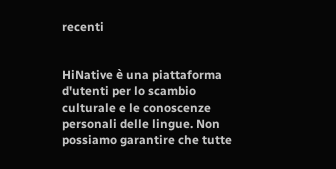recenti


HiNative è una piattaforma d'utenti per lo scambio culturale e le conoscenze personali delle lingue. Non possiamo garantire che tutte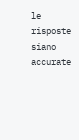le risposte siano accurate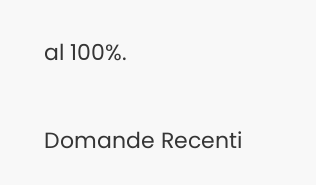al 100%.

Domande Recenti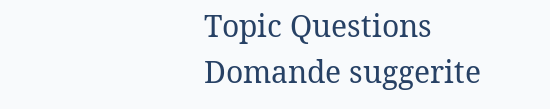Topic Questions
Domande suggerite